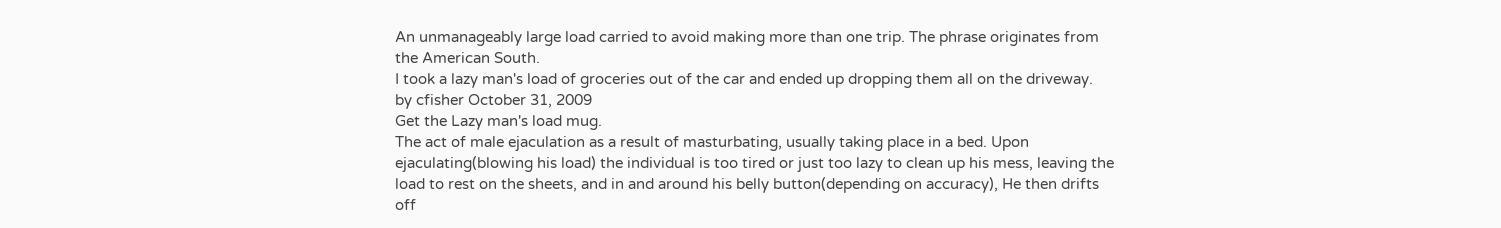An unmanageably large load carried to avoid making more than one trip. The phrase originates from the American South.
I took a lazy man's load of groceries out of the car and ended up dropping them all on the driveway.
by cfisher October 31, 2009
Get the Lazy man's load mug.
The act of male ejaculation as a result of masturbating, usually taking place in a bed. Upon ejaculating(blowing his load) the individual is too tired or just too lazy to clean up his mess, leaving the load to rest on the sheets, and in and around his belly button(depending on accuracy), He then drifts off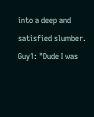into a deep and satisfied slumber.
Guy1: "Dude I was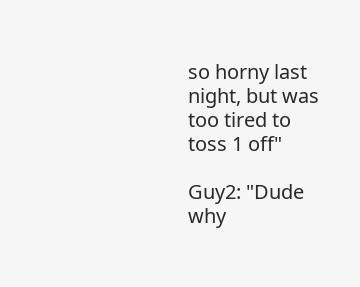so horny last night, but was too tired to toss 1 off"

Guy2: "Dude why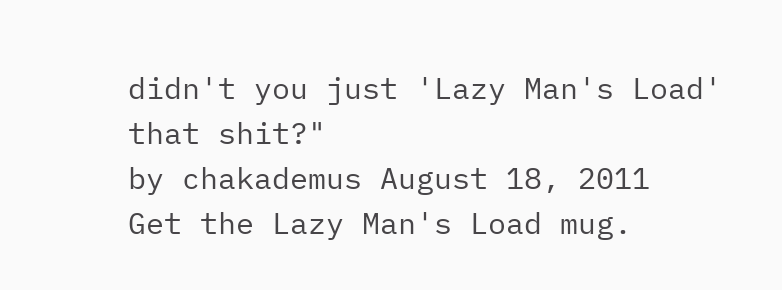didn't you just 'Lazy Man's Load' that shit?"
by chakademus August 18, 2011
Get the Lazy Man's Load mug.